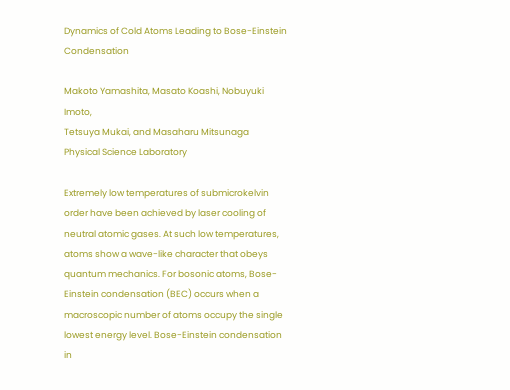Dynamics of Cold Atoms Leading to Bose-Einstein Condensation

Makoto Yamashita, Masato Koashi, Nobuyuki Imoto,
Tetsuya Mukai, and Masaharu Mitsunaga
Physical Science Laboratory

Extremely low temperatures of submicrokelvin order have been achieved by laser cooling of neutral atomic gases. At such low temperatures, atoms show a wave-like character that obeys quantum mechanics. For bosonic atoms, Bose-Einstein condensation (BEC) occurs when a macroscopic number of atoms occupy the single lowest energy level. Bose-Einstein condensation in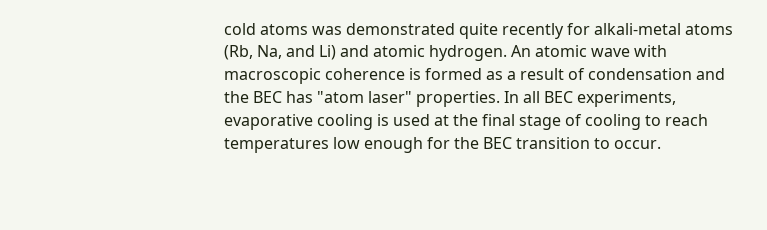cold atoms was demonstrated quite recently for alkali-metal atoms (Rb, Na, and Li) and atomic hydrogen. An atomic wave with macroscopic coherence is formed as a result of condensation and the BEC has "atom laser" properties. In all BEC experiments, evaporative cooling is used at the final stage of cooling to reach temperatures low enough for the BEC transition to occur.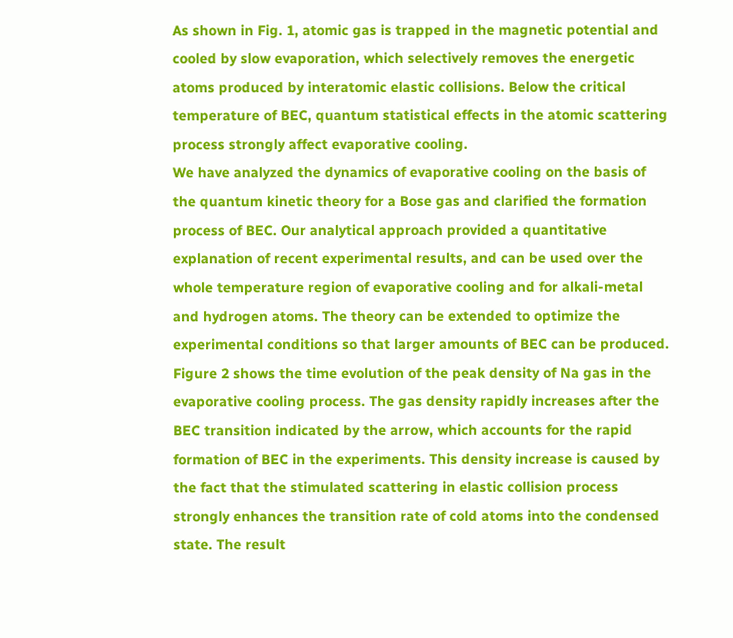As shown in Fig. 1, atomic gas is trapped in the magnetic potential and cooled by slow evaporation, which selectively removes the energetic atoms produced by interatomic elastic collisions. Below the critical temperature of BEC, quantum statistical effects in the atomic scattering process strongly affect evaporative cooling.
We have analyzed the dynamics of evaporative cooling on the basis of the quantum kinetic theory for a Bose gas and clarified the formation process of BEC. Our analytical approach provided a quantitative explanation of recent experimental results, and can be used over the whole temperature region of evaporative cooling and for alkali-metal and hydrogen atoms. The theory can be extended to optimize the experimental conditions so that larger amounts of BEC can be produced. Figure 2 shows the time evolution of the peak density of Na gas in the evaporative cooling process. The gas density rapidly increases after the BEC transition indicated by the arrow, which accounts for the rapid formation of BEC in the experiments. This density increase is caused by the fact that the stimulated scattering in elastic collision process strongly enhances the transition rate of cold atoms into the condensed state. The result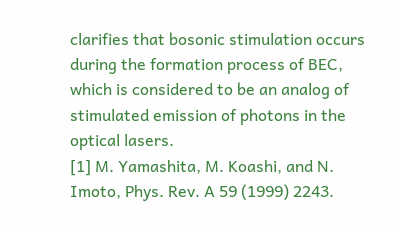clarifies that bosonic stimulation occurs during the formation process of BEC, which is considered to be an analog of stimulated emission of photons in the optical lasers.
[1] M. Yamashita, M. Koashi, and N. Imoto, Phys. Rev. A 59 (1999) 2243.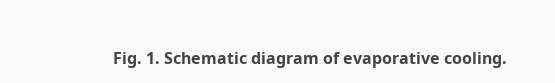Fig. 1. Schematic diagram of evaporative cooling.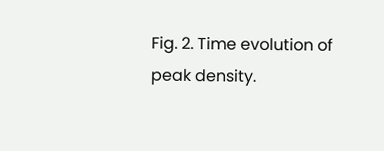Fig. 2. Time evolution of peak density.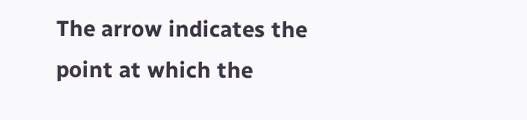The arrow indicates the point at which the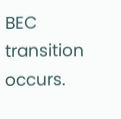BEC transition occurs.